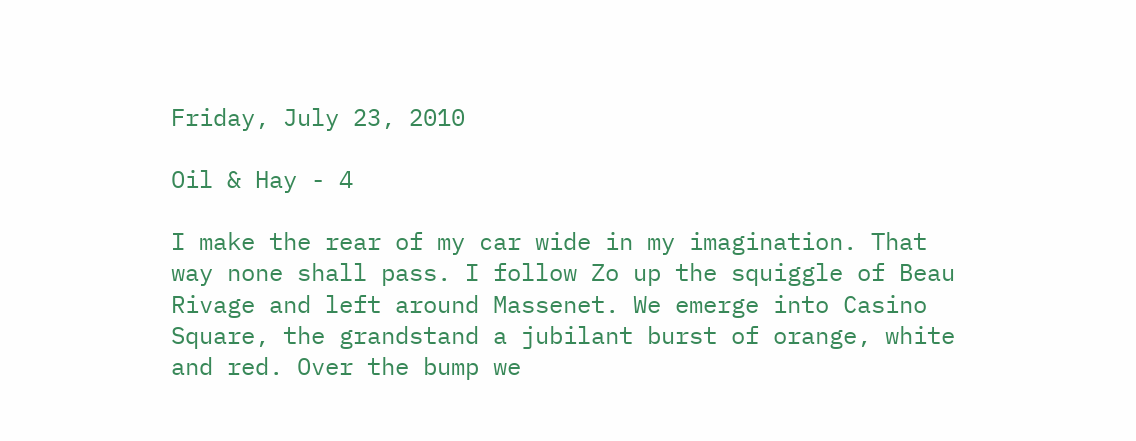Friday, July 23, 2010

Oil & Hay - 4

I make the rear of my car wide in my imagination. That way none shall pass. I follow Zo up the squiggle of Beau Rivage and left around Massenet. We emerge into Casino Square, the grandstand a jubilant burst of orange, white and red. Over the bump we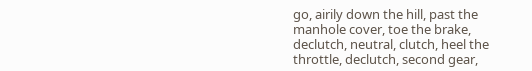go, airily down the hill, past the manhole cover, toe the brake, declutch, neutral, clutch, heel the throttle, declutch, second gear,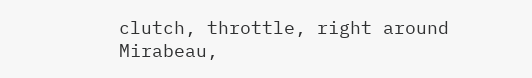clutch, throttle, right around Mirabeau,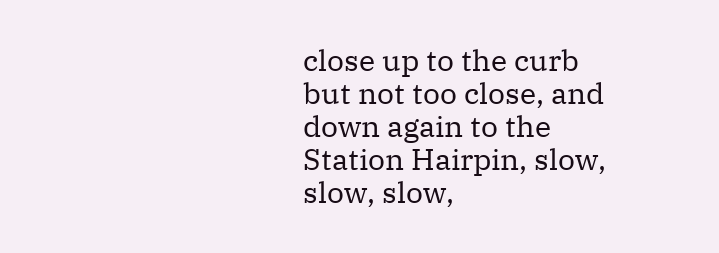close up to the curb but not too close, and down again to the Station Hairpin, slow, slow, slow,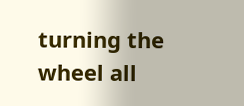turning the wheel all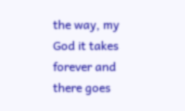the way, my God it takes forever and there goes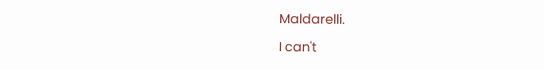Maldarelli.

I can't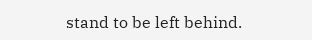stand to be left behind.